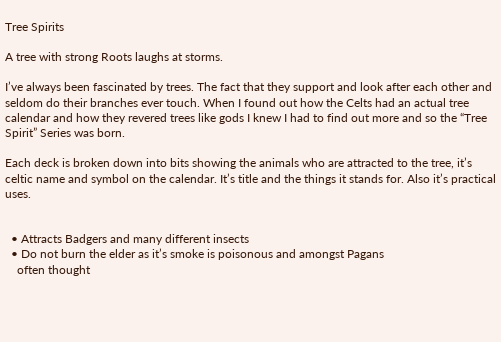Tree Spirits

A tree with strong Roots laughs at storms.

I’ve always been fascinated by trees. The fact that they support and look after each other and seldom do their branches ever touch. When I found out how the Celts had an actual tree calendar and how they revered trees like gods I knew I had to find out more and so the “Tree Spirit” Series was born.

Each deck is broken down into bits showing the animals who are attracted to the tree, it’s celtic name and symbol on the calendar. It’s title and the things it stands for. Also it’s practical uses.


  • Attracts Badgers and many different insects
  • Do not burn the elder as it’s smoke is poisonous and amongst Pagans
    often thought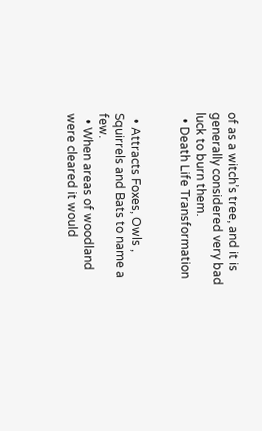of as a witch’s tree, and it is generally considered very bad luck to burn them.
  • Death Life Transformation


  • Attracts Foxes, Owls , Squirrels and Bats to name a few.
  • When areas of woodland were cleared it would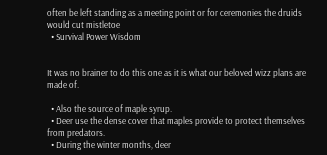often be left standing as a meeting point or for ceremonies the druids would cut mistletoe
  • Survival Power Wisdom


It was no brainer to do this one as it is what our beloved wizz plans are made of.

  • Also the source of maple syrup.
  • Deer use the dense cover that maples provide to protect themselves from predators.
  • During the winter months, deer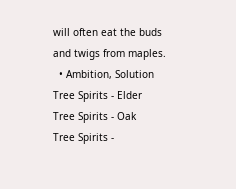will often eat the buds and twigs from maples.
  • Ambition, Solution
Tree Spirits - Elder
Tree Spirits - Oak
Tree Spirits -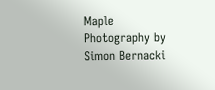Maple
Photography by Simon Bernacki